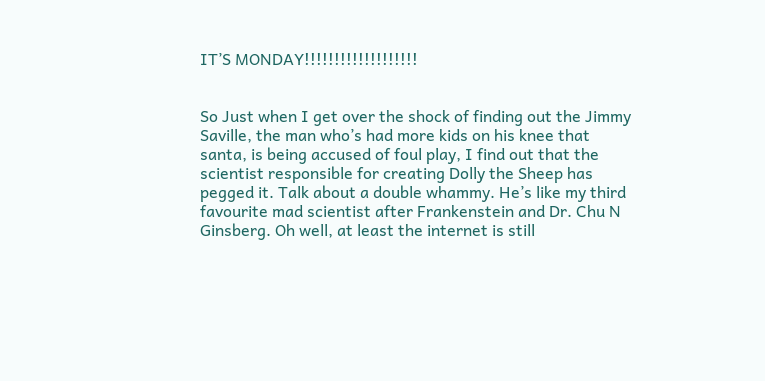IT’S MONDAY!!!!!!!!!!!!!!!!!!!


So Just when I get over the shock of finding out the Jimmy Saville, the man who’s had more kids on his knee that santa, is being accused of foul play, I find out that the scientist responsible for creating Dolly the Sheep has pegged it. Talk about a double whammy. He’s like my third favourite mad scientist after Frankenstein and Dr. Chu N Ginsberg. Oh well, at least the internet is still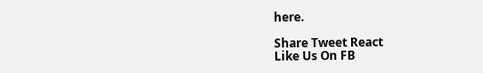here.

Share Tweet React
Like Us On FB